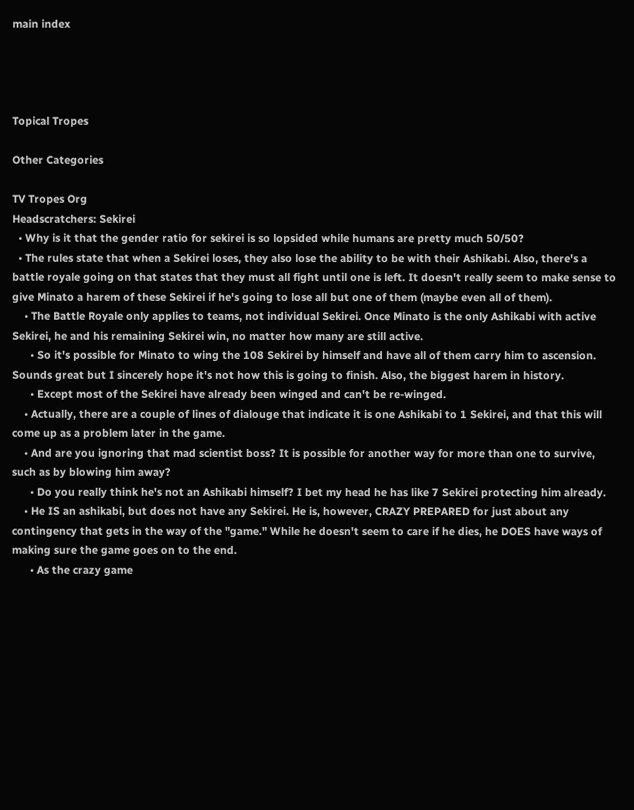main index




Topical Tropes

Other Categories

TV Tropes Org
Headscratchers: Sekirei
  • Why is it that the gender ratio for sekirei is so lopsided while humans are pretty much 50/50?
  • The rules state that when a Sekirei loses, they also lose the ability to be with their Ashikabi. Also, there's a battle royale going on that states that they must all fight until one is left. It doesn't really seem to make sense to give Minato a harem of these Sekirei if he's going to lose all but one of them (maybe even all of them).
    • The Battle Royale only applies to teams, not individual Sekirei. Once Minato is the only Ashikabi with active Sekirei, he and his remaining Sekirei win, no matter how many are still active.
      • So it's possible for Minato to wing the 108 Sekirei by himself and have all of them carry him to ascension. Sounds great but I sincerely hope it's not how this is going to finish. Also, the biggest harem in history.
      • Except most of the Sekirei have already been winged and can't be re-winged.
    • Actually, there are a couple of lines of dialouge that indicate it is one Ashikabi to 1 Sekirei, and that this will come up as a problem later in the game.
    • And are you ignoring that mad scientist boss? It is possible for another way for more than one to survive, such as by blowing him away?
      • Do you really think he's not an Ashikabi himself? I bet my head he has like 7 Sekirei protecting him already.
    • He IS an ashikabi, but does not have any Sekirei. He is, however, CRAZY PREPARED for just about any contingency that gets in the way of the "game." While he doesn't seem to care if he dies, he DOES have ways of making sure the game goes on to the end.
      • As the crazy game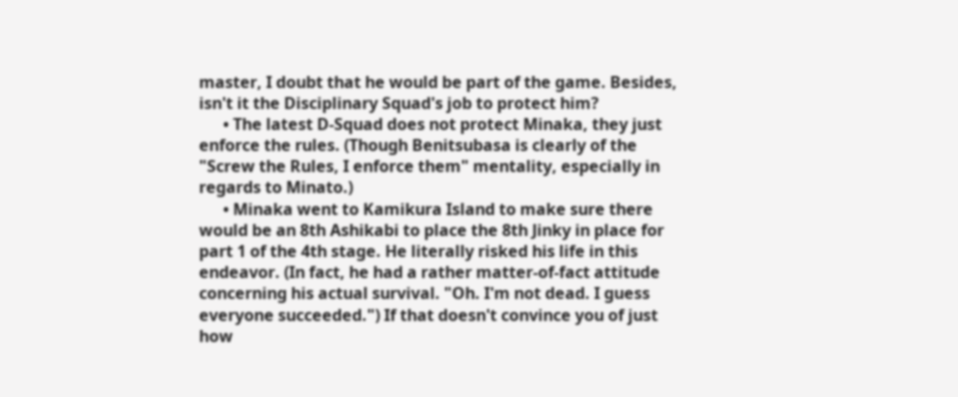master, I doubt that he would be part of the game. Besides, isn't it the Disciplinary Squad's job to protect him?
      • The latest D-Squad does not protect Minaka, they just enforce the rules. (Though Benitsubasa is clearly of the "Screw the Rules, I enforce them" mentality, especially in regards to Minato.)
      • Minaka went to Kamikura Island to make sure there would be an 8th Ashikabi to place the 8th Jinky in place for part 1 of the 4th stage. He literally risked his life in this endeavor. (In fact, he had a rather matter-of-fact attitude concerning his actual survival. "Oh. I'm not dead. I guess everyone succeeded.") If that doesn't convince you of just how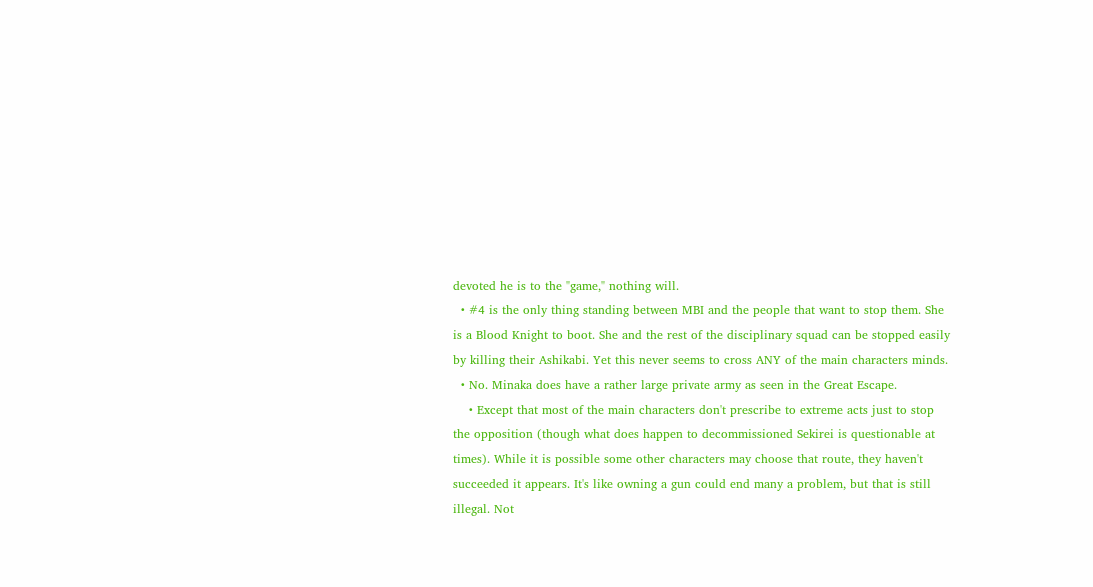devoted he is to the "game," nothing will.
  • #4 is the only thing standing between MBI and the people that want to stop them. She is a Blood Knight to boot. She and the rest of the disciplinary squad can be stopped easily by killing their Ashikabi. Yet this never seems to cross ANY of the main characters minds.
  • No. Minaka does have a rather large private army as seen in the Great Escape.
    • Except that most of the main characters don't prescribe to extreme acts just to stop the opposition (though what does happen to decommissioned Sekirei is questionable at times). While it is possible some other characters may choose that route, they haven't succeeded it appears. It's like owning a gun could end many a problem, but that is still illegal. Not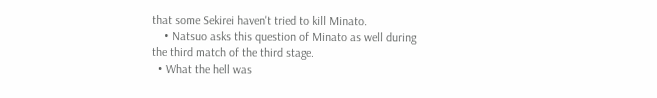that some Sekirei haven't tried to kill Minato.
    • Natsuo asks this question of Minato as well during the third match of the third stage.
  • What the hell was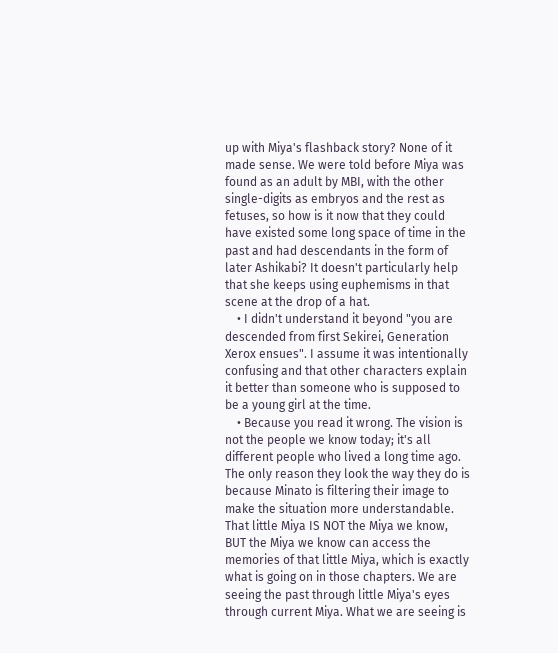up with Miya's flashback story? None of it made sense. We were told before Miya was found as an adult by MBI, with the other single-digits as embryos and the rest as fetuses, so how is it now that they could have existed some long space of time in the past and had descendants in the form of later Ashikabi? It doesn't particularly help that she keeps using euphemisms in that scene at the drop of a hat.
    • I didn't understand it beyond "you are descended from first Sekirei, Generation Xerox ensues". I assume it was intentionally confusing and that other characters explain it better than someone who is supposed to be a young girl at the time.
    • Because you read it wrong. The vision is not the people we know today; it's all different people who lived a long time ago. The only reason they look the way they do is because Minato is filtering their image to make the situation more understandable. That little Miya IS NOT the Miya we know, BUT the Miya we know can access the memories of that little Miya, which is exactly what is going on in those chapters. We are seeing the past through little Miya's eyes through current Miya. What we are seeing is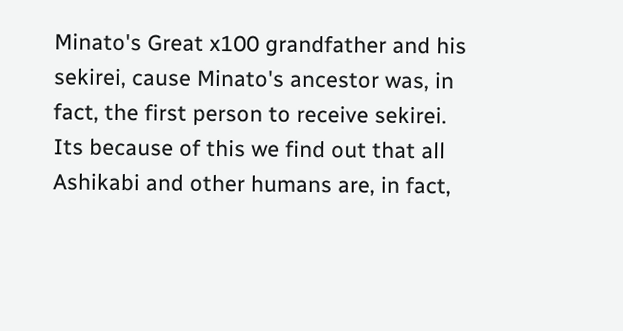Minato's Great x100 grandfather and his sekirei, cause Minato's ancestor was, in fact, the first person to receive sekirei. Its because of this we find out that all Ashikabi and other humans are, in fact,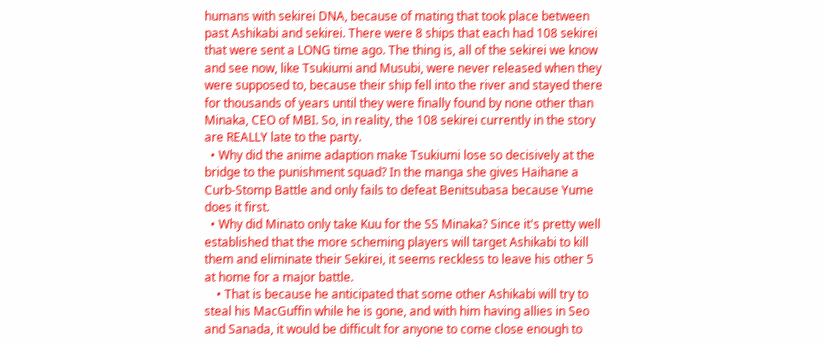humans with sekirei DNA, because of mating that took place between past Ashikabi and sekirei. There were 8 ships that each had 108 sekirei that were sent a LONG time ago. The thing is, all of the sekirei we know and see now, like Tsukiumi and Musubi, were never released when they were supposed to, because their ship fell into the river and stayed there for thousands of years until they were finally found by none other than Minaka, CEO of MBI. So, in reality, the 108 sekirei currently in the story are REALLY late to the party.
  • Why did the anime adaption make Tsukiumi lose so decisively at the bridge to the punishment squad? In the manga she gives Haihane a Curb-Stomp Battle and only fails to defeat Benitsubasa because Yume does it first.
  • Why did Minato only take Kuu for the SS Minaka? Since it's pretty well established that the more scheming players will target Ashikabi to kill them and eliminate their Sekirei, it seems reckless to leave his other 5 at home for a major battle.
    • That is because he anticipated that some other Ashikabi will try to steal his MacGuffin while he is gone, and with him having allies in Seo and Sanada, it would be difficult for anyone to come close enough to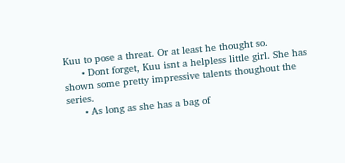Kuu to pose a threat. Or at least he thought so.
      • Dont forget, Kuu isnt a helpless little girl. She has shown some pretty impressive talents thoughout the series.
      • As long as she has a bag of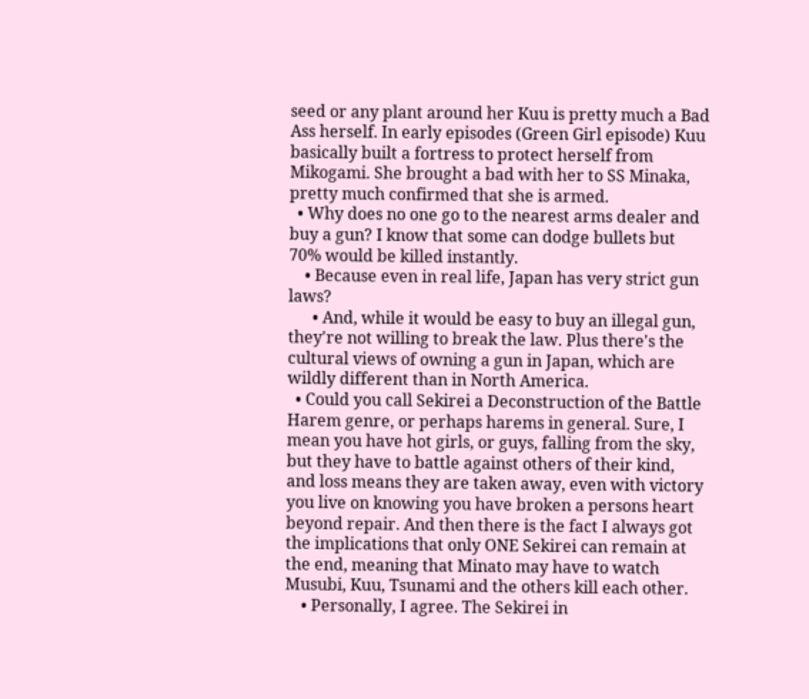seed or any plant around her Kuu is pretty much a Bad Ass herself. In early episodes (Green Girl episode) Kuu basically built a fortress to protect herself from Mikogami. She brought a bad with her to SS Minaka, pretty much confirmed that she is armed.
  • Why does no one go to the nearest arms dealer and buy a gun? I know that some can dodge bullets but 70% would be killed instantly.
    • Because even in real life, Japan has very strict gun laws?
      • And, while it would be easy to buy an illegal gun, they're not willing to break the law. Plus there's the cultural views of owning a gun in Japan, which are wildly different than in North America.
  • Could you call Sekirei a Deconstruction of the Battle Harem genre, or perhaps harems in general. Sure, I mean you have hot girls, or guys, falling from the sky, but they have to battle against others of their kind, and loss means they are taken away, even with victory you live on knowing you have broken a persons heart beyond repair. And then there is the fact I always got the implications that only ONE Sekirei can remain at the end, meaning that Minato may have to watch Musubi, Kuu, Tsunami and the others kill each other.
    • Personally, I agree. The Sekirei in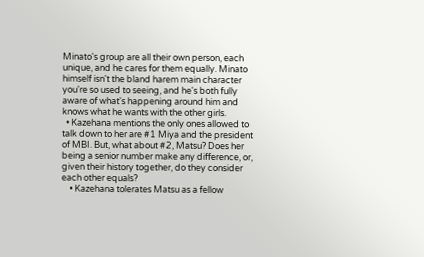Minato's group are all their own person, each unique, and he cares for them equally. Minato himself isn't the bland harem main character you're so used to seeing, and he's both fully aware of what's happening around him and knows what he wants with the other girls.
  • Kazehana mentions the only ones allowed to talk down to her are #1 Miya and the president of MBI. But, what about #2, Matsu? Does her being a senior number make any difference, or, given their history together, do they consider each other equals?
    • Kazehana tolerates Matsu as a fellow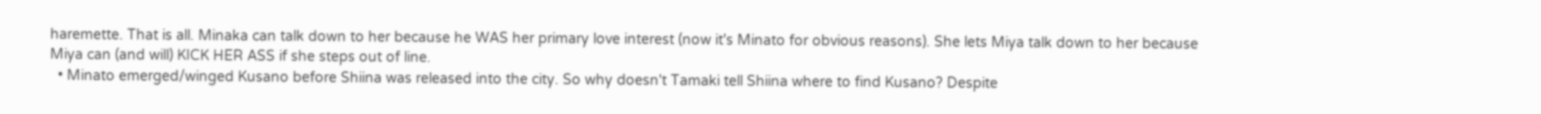haremette. That is all. Minaka can talk down to her because he WAS her primary love interest (now it's Minato for obvious reasons). She lets Miya talk down to her because Miya can (and will) KICK HER ASS if she steps out of line.
  • Minato emerged/winged Kusano before Shiina was released into the city. So why doesn't Tamaki tell Shiina where to find Kusano? Despite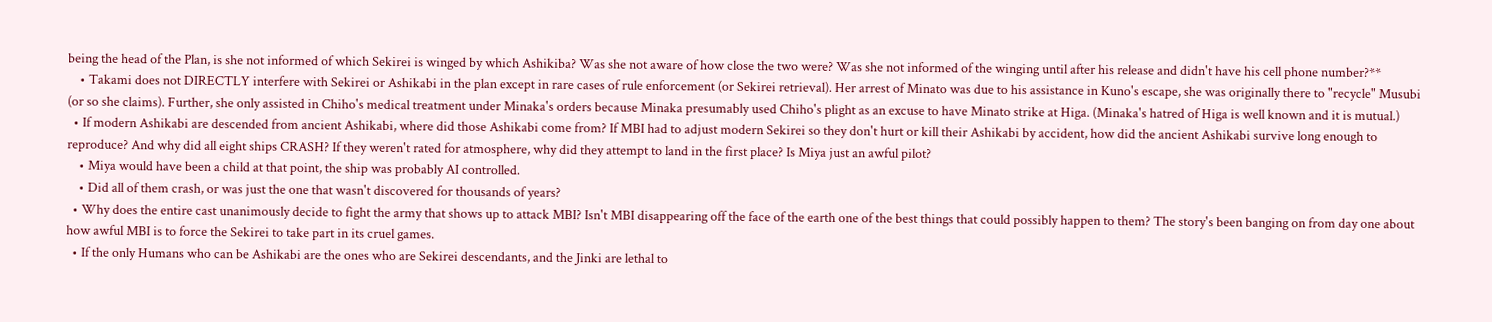being the head of the Plan, is she not informed of which Sekirei is winged by which Ashikiba? Was she not aware of how close the two were? Was she not informed of the winging until after his release and didn't have his cell phone number?**
    • Takami does not DIRECTLY interfere with Sekirei or Ashikabi in the plan except in rare cases of rule enforcement (or Sekirei retrieval). Her arrest of Minato was due to his assistance in Kuno's escape, she was originally there to "recycle" Musubi (or so she claims). Further, she only assisted in Chiho's medical treatment under Minaka's orders because Minaka presumably used Chiho's plight as an excuse to have Minato strike at Higa. (Minaka's hatred of Higa is well known and it is mutual.)
  • If modern Ashikabi are descended from ancient Ashikabi, where did those Ashikabi come from? If MBI had to adjust modern Sekirei so they don't hurt or kill their Ashikabi by accident, how did the ancient Ashikabi survive long enough to reproduce? And why did all eight ships CRASH? If they weren't rated for atmosphere, why did they attempt to land in the first place? Is Miya just an awful pilot?
    • Miya would have been a child at that point, the ship was probably AI controlled.
    • Did all of them crash, or was just the one that wasn't discovered for thousands of years?
  • Why does the entire cast unanimously decide to fight the army that shows up to attack MBI? Isn't MBI disappearing off the face of the earth one of the best things that could possibly happen to them? The story's been banging on from day one about how awful MBI is to force the Sekirei to take part in its cruel games.
  • If the only Humans who can be Ashikabi are the ones who are Sekirei descendants, and the Jinki are lethal to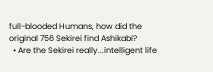full-blooded Humans, how did the original 756 Sekirei find Ashikabi?
  • Are the Sekirei really...intelligent life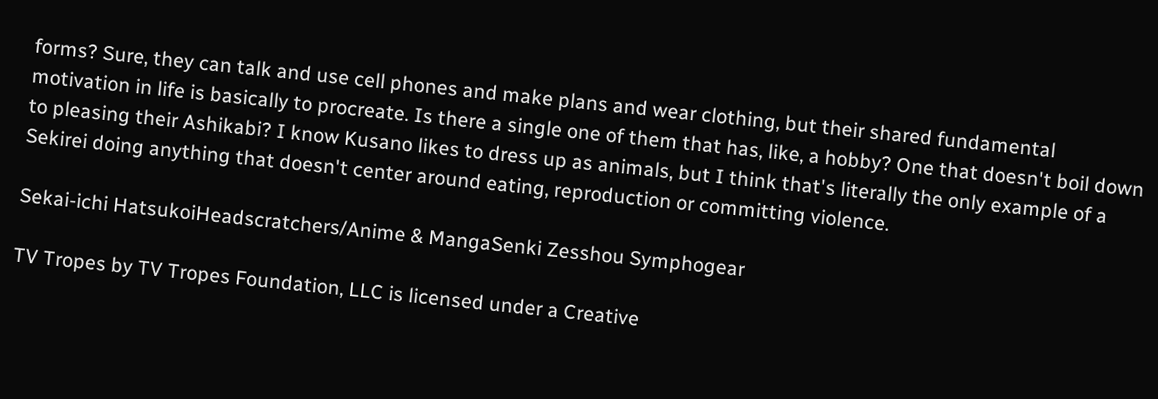forms? Sure, they can talk and use cell phones and make plans and wear clothing, but their shared fundamental motivation in life is basically to procreate. Is there a single one of them that has, like, a hobby? One that doesn't boil down to pleasing their Ashikabi? I know Kusano likes to dress up as animals, but I think that's literally the only example of a Sekirei doing anything that doesn't center around eating, reproduction or committing violence.

Sekai-ichi HatsukoiHeadscratchers/Anime & MangaSenki Zesshou Symphogear

TV Tropes by TV Tropes Foundation, LLC is licensed under a Creative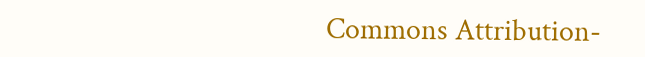Commons Attribution-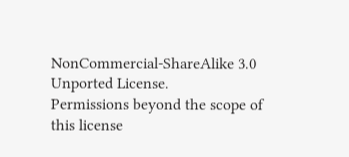NonCommercial-ShareAlike 3.0 Unported License.
Permissions beyond the scope of this license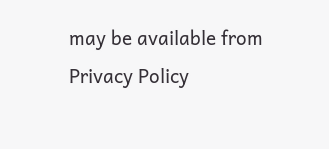may be available from
Privacy Policy